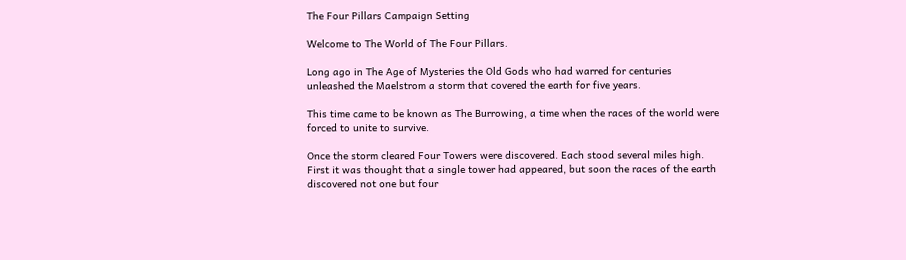The Four Pillars Campaign Setting

Welcome to The World of The Four Pillars.

Long ago in The Age of Mysteries the Old Gods who had warred for centuries unleashed the Maelstrom a storm that covered the earth for five years.

This time came to be known as The Burrowing, a time when the races of the world were forced to unite to survive.

Once the storm cleared Four Towers were discovered. Each stood several miles high. First it was thought that a single tower had appeared, but soon the races of the earth discovered not one but four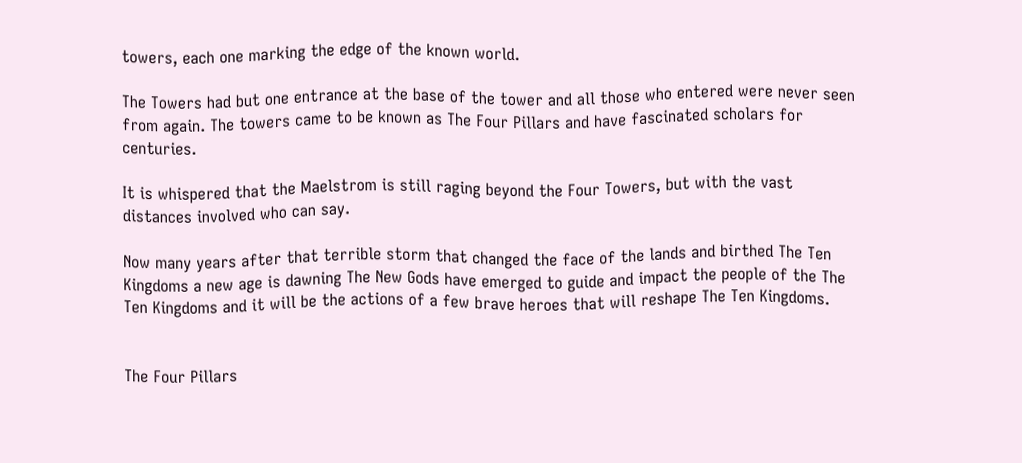towers, each one marking the edge of the known world.

The Towers had but one entrance at the base of the tower and all those who entered were never seen from again. The towers came to be known as The Four Pillars and have fascinated scholars for centuries.

It is whispered that the Maelstrom is still raging beyond the Four Towers, but with the vast distances involved who can say.

Now many years after that terrible storm that changed the face of the lands and birthed The Ten Kingdoms a new age is dawning The New Gods have emerged to guide and impact the people of the The Ten Kingdoms and it will be the actions of a few brave heroes that will reshape The Ten Kingdoms.


The Four Pillars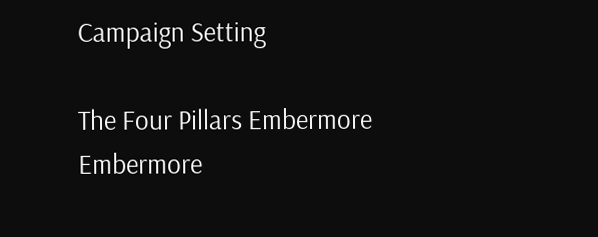Campaign Setting

The Four Pillars Embermore Embermore